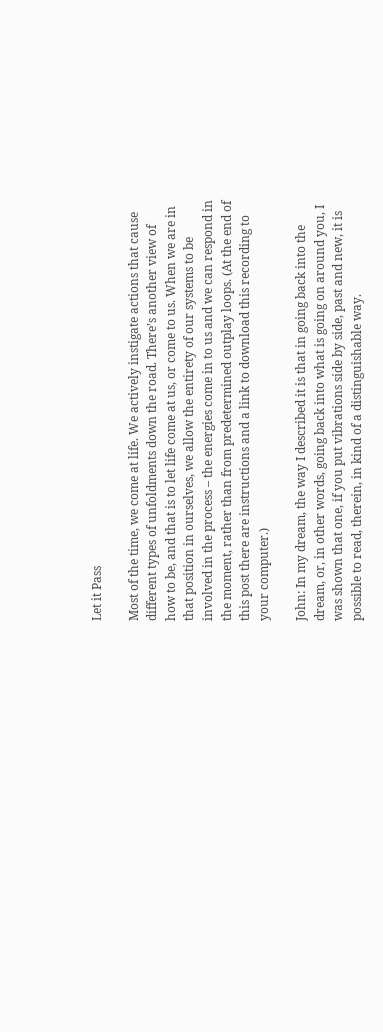Let it Pass

Most of the time, we come at life. We actively instigate actions that cause different types of unfoldments down the road. There’s another view of how to be, and that is to let life come at us, or come to us. When we are in that position in ourselves, we allow the entirety of our systems to be involved in the process – the energies come in to us and we can respond in the moment, rather than from predetermined outplay loops. (At the end of this post there are instructions and a link to download this recording to your computer.)

John: In my dream, the way I described it is that in going back into the dream, or, in other words, going back into what is going on around you, I was shown that one, if you put vibrations side by side, past and new, it is possible to read, therein, in kind of a distinguishable way.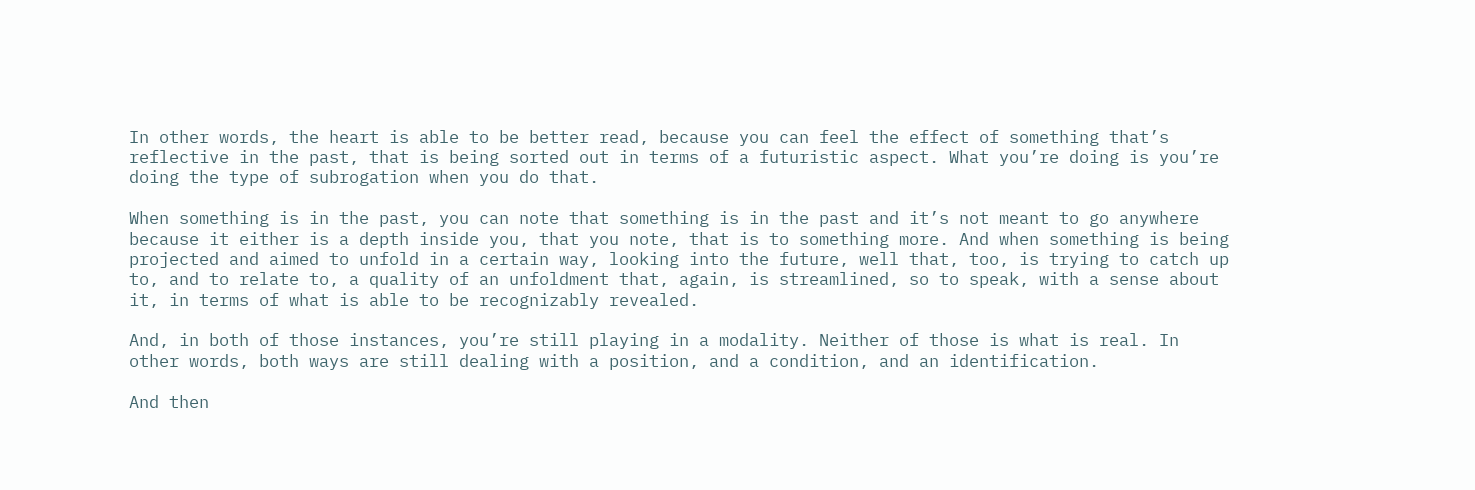In other words, the heart is able to be better read, because you can feel the effect of something that’s reflective in the past, that is being sorted out in terms of a futuristic aspect. What you’re doing is you’re doing the type of subrogation when you do that.

When something is in the past, you can note that something is in the past and it’s not meant to go anywhere because it either is a depth inside you, that you note, that is to something more. And when something is being projected and aimed to unfold in a certain way, looking into the future, well that, too, is trying to catch up to, and to relate to, a quality of an unfoldment that, again, is streamlined, so to speak, with a sense about it, in terms of what is able to be recognizably revealed.

And, in both of those instances, you’re still playing in a modality. Neither of those is what is real. In other words, both ways are still dealing with a position, and a condition, and an identification.

And then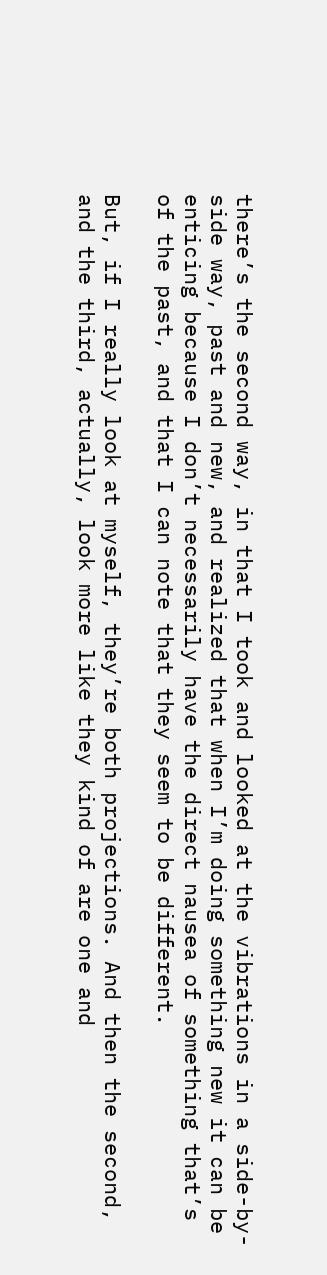there’s the second way, in that I took and looked at the vibrations in a side-by-side way, past and new, and realized that when I’m doing something new it can be enticing because I don’t necessarily have the direct nausea of something that’s of the past, and that I can note that they seem to be different.

But, if I really look at myself, they’re both projections. And then the second, and the third, actually, look more like they kind of are one and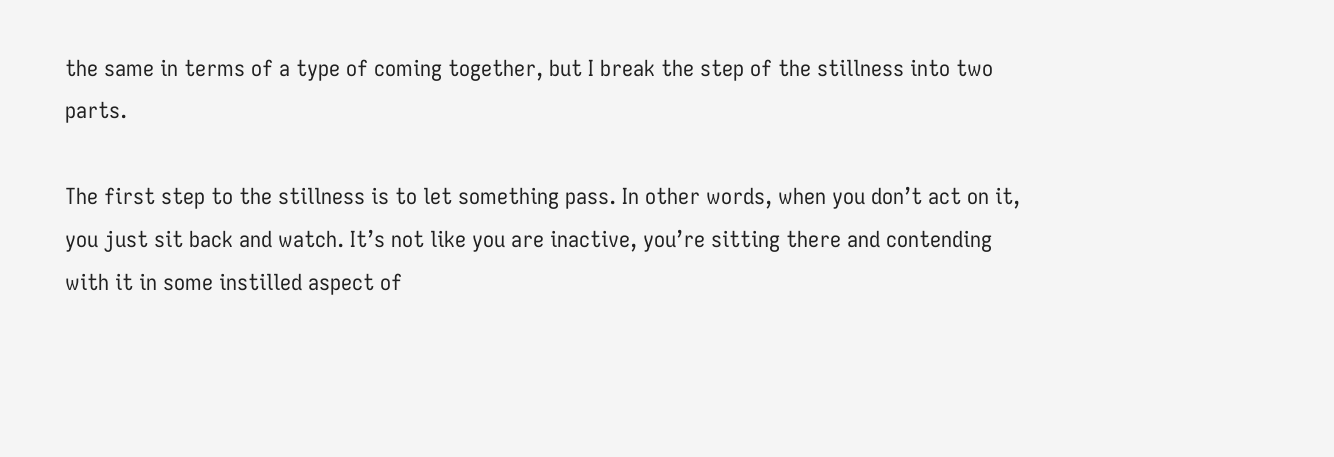the same in terms of a type of coming together, but I break the step of the stillness into two parts.

The first step to the stillness is to let something pass. In other words, when you don’t act on it, you just sit back and watch. It’s not like you are inactive, you’re sitting there and contending with it in some instilled aspect of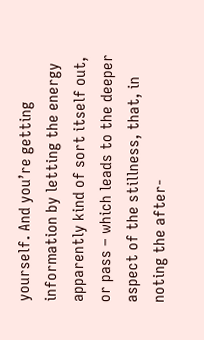yourself. And you’re getting information by letting the energy apparently kind of sort itself out, or pass – which leads to the deeper aspect of the stillness, that, in noting the after-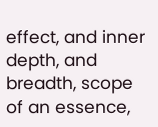effect, and inner depth, and breadth, scope of an essence,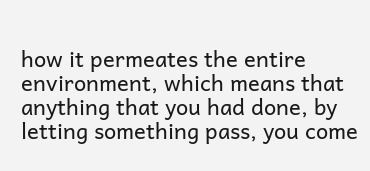how it permeates the entire environment, which means that anything that you had done, by letting something pass, you come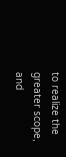to realize the greater scope, and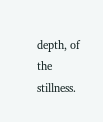depth, of the stillness.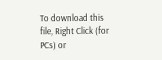To download this file, Right Click (for PCs) or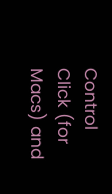Control Click (for Macs) and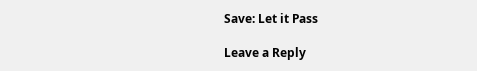Save: Let it Pass

Leave a Reply